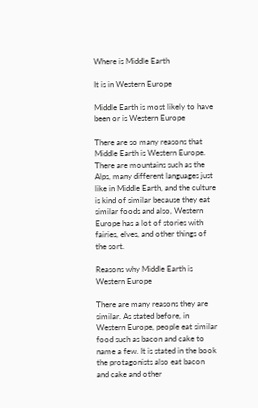Where is Middle Earth

It is in Western Europe

Middle Earth is most likely to have been or is Western Europe

There are so many reasons that Middle Earth is Western Europe. There are mountains such as the Alps, many different languages just like in Middle Earth, and the culture is kind of similar because they eat similar foods and also, Western Europe has a lot of stories with fairies, elves, and other things of the sort.

Reasons why Middle Earth is Western Europe

There are many reasons they are similar. As stated before, in Western Europe, people eat similar food such as bacon and cake to name a few. It is stated in the book the protagonists also eat bacon and cake and other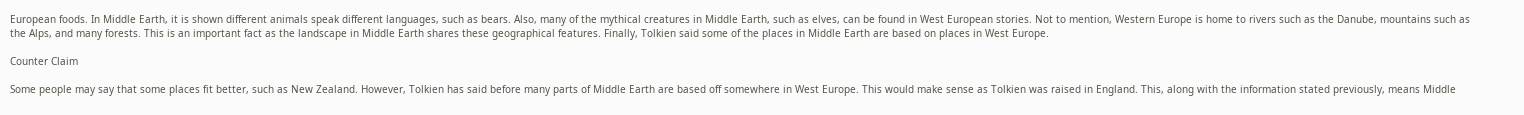European foods. In Middle Earth, it is shown different animals speak different languages, such as bears. Also, many of the mythical creatures in Middle Earth, such as elves, can be found in West European stories. Not to mention, Western Europe is home to rivers such as the Danube, mountains such as the Alps, and many forests. This is an important fact as the landscape in Middle Earth shares these geographical features. Finally, Tolkien said some of the places in Middle Earth are based on places in West Europe.

Counter Claim

Some people may say that some places fit better, such as New Zealand. However, Tolkien has said before many parts of Middle Earth are based off somewhere in West Europe. This would make sense as Tolkien was raised in England. This, along with the information stated previously, means Middle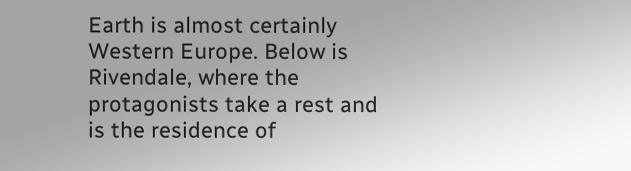Earth is almost certainly Western Europe. Below is Rivendale, where the protagonists take a rest and is the residence of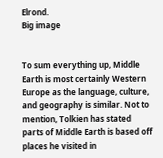Elrond.
Big image


To sum everything up, Middle Earth is most certainly Western Europe as the language, culture, and geography is similar. Not to mention, Tolkien has stated parts of Middle Earth is based off places he visited in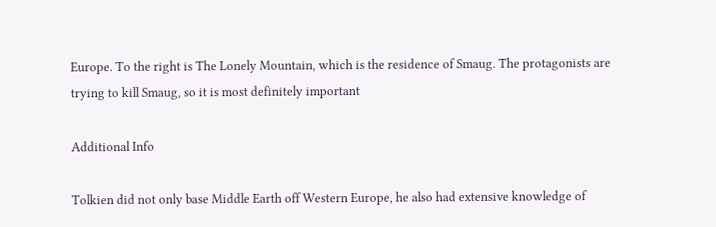Europe. To the right is The Lonely Mountain, which is the residence of Smaug. The protagonists are trying to kill Smaug, so it is most definitely important

Additional Info

Tolkien did not only base Middle Earth off Western Europe, he also had extensive knowledge of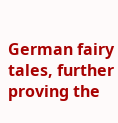German fairy tales, further proving the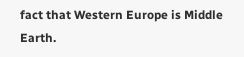fact that Western Europe is Middle Earth.